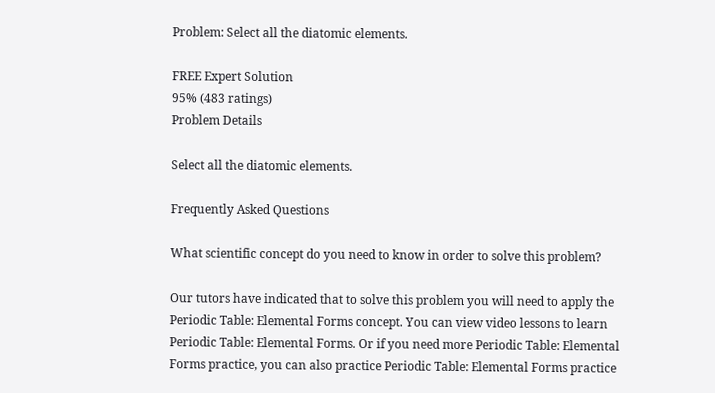Problem: Select all the diatomic elements.

FREE Expert Solution
95% (483 ratings)
Problem Details

Select all the diatomic elements.

Frequently Asked Questions

What scientific concept do you need to know in order to solve this problem?

Our tutors have indicated that to solve this problem you will need to apply the Periodic Table: Elemental Forms concept. You can view video lessons to learn Periodic Table: Elemental Forms. Or if you need more Periodic Table: Elemental Forms practice, you can also practice Periodic Table: Elemental Forms practice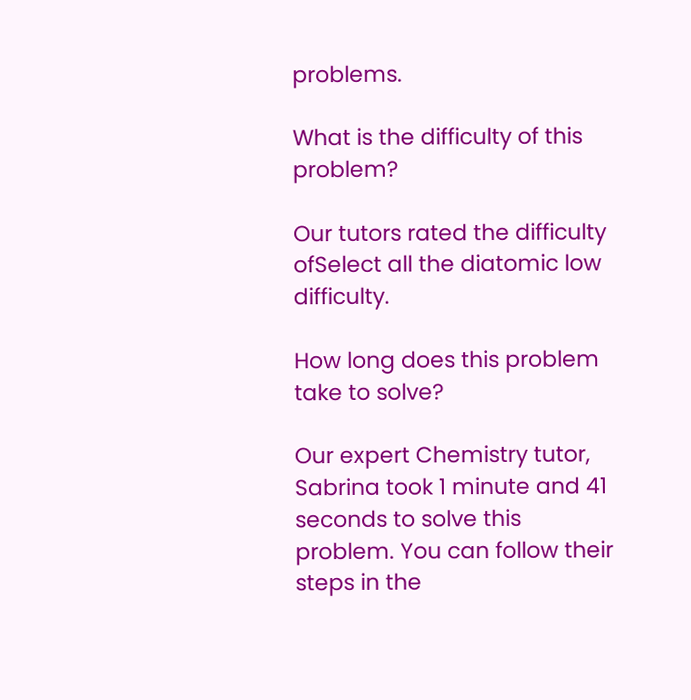problems.

What is the difficulty of this problem?

Our tutors rated the difficulty ofSelect all the diatomic low difficulty.

How long does this problem take to solve?

Our expert Chemistry tutor, Sabrina took 1 minute and 41 seconds to solve this problem. You can follow their steps in the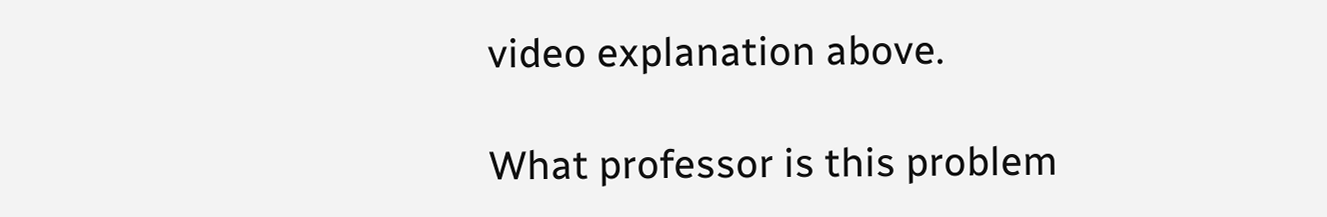video explanation above.

What professor is this problem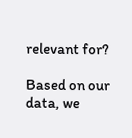relevant for?

Based on our data, we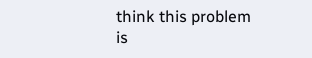think this problem is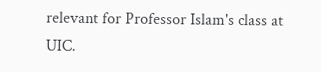relevant for Professor Islam's class at UIC.